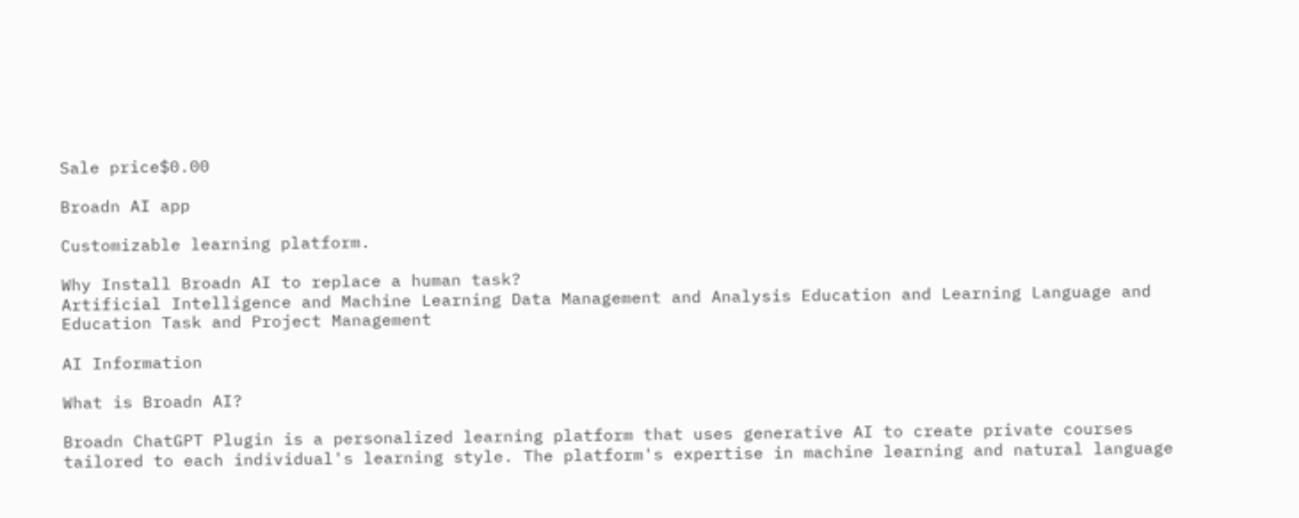Sale price$0.00

Broadn AI app

Customizable learning platform.

Why Install Broadn AI to replace a human task?
Artificial Intelligence and Machine Learning Data Management and Analysis Education and Learning Language and Education Task and Project Management

AI Information

What is Broadn AI?

Broadn ChatGPT Plugin is a personalized learning platform that uses generative AI to create private courses tailored to each individual's learning style. The platform's expertise in machine learning and natural language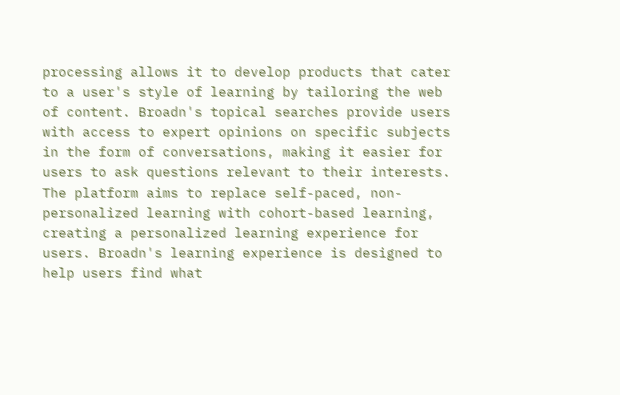processing allows it to develop products that cater to a user's style of learning by tailoring the web of content. Broadn's topical searches provide users with access to expert opinions on specific subjects in the form of conversations, making it easier for users to ask questions relevant to their interests. The platform aims to replace self-paced, non-personalized learning with cohort-based learning, creating a personalized learning experience for users. Broadn's learning experience is designed to help users find what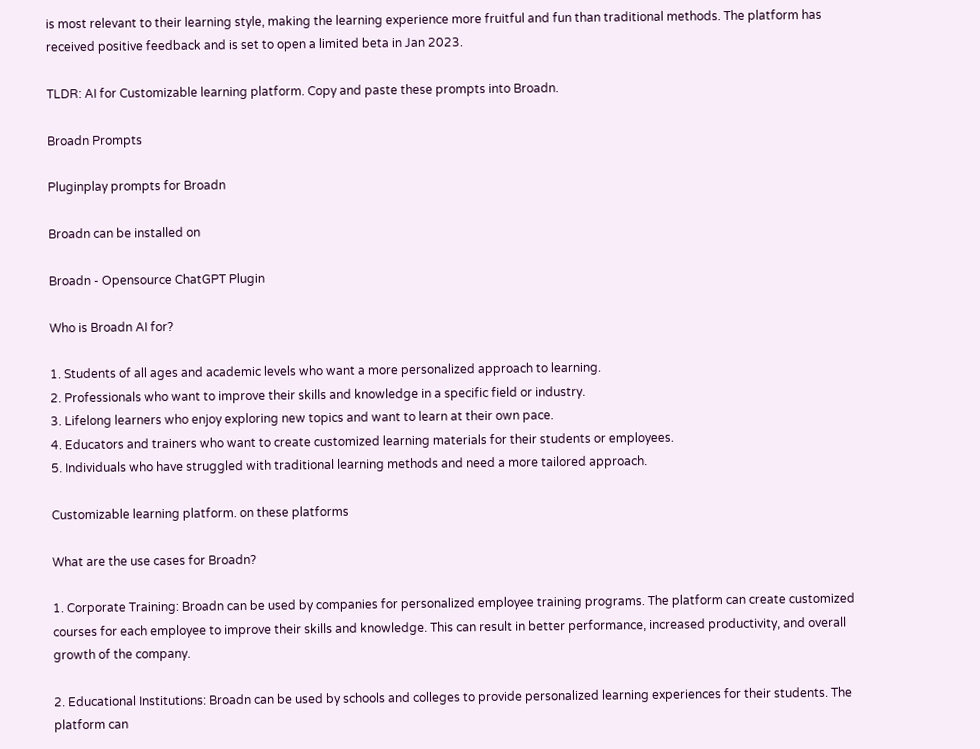is most relevant to their learning style, making the learning experience more fruitful and fun than traditional methods. The platform has received positive feedback and is set to open a limited beta in Jan 2023.

TLDR: AI for Customizable learning platform. Copy and paste these prompts into Broadn.

Broadn Prompts

Pluginplay prompts for Broadn

Broadn can be installed on

Broadn - Opensource ChatGPT Plugin

Who is Broadn AI for?

1. Students of all ages and academic levels who want a more personalized approach to learning.
2. Professionals who want to improve their skills and knowledge in a specific field or industry.
3. Lifelong learners who enjoy exploring new topics and want to learn at their own pace.
4. Educators and trainers who want to create customized learning materials for their students or employees.
5. Individuals who have struggled with traditional learning methods and need a more tailored approach.

Customizable learning platform. on these platforms

What are the use cases for Broadn?

1. Corporate Training: Broadn can be used by companies for personalized employee training programs. The platform can create customized courses for each employee to improve their skills and knowledge. This can result in better performance, increased productivity, and overall growth of the company.

2. Educational Institutions: Broadn can be used by schools and colleges to provide personalized learning experiences for their students. The platform can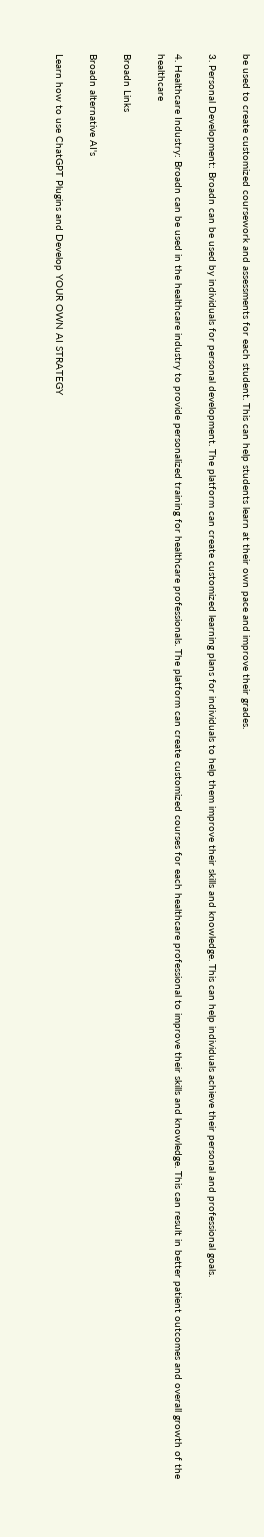be used to create customized coursework and assessments for each student. This can help students learn at their own pace and improve their grades.

3. Personal Development: Broadn can be used by individuals for personal development. The platform can create customized learning plans for individuals to help them improve their skills and knowledge. This can help individuals achieve their personal and professional goals.

4. Healthcare Industry: Broadn can be used in the healthcare industry to provide personalized training for healthcare professionals. The platform can create customized courses for each healthcare professional to improve their skills and knowledge. This can result in better patient outcomes and overall growth of the healthcare

Broadn Links

Broadn alternative AI's

Learn how to use ChatGPT Plugins and Develop YOUR OWN AI STRATEGY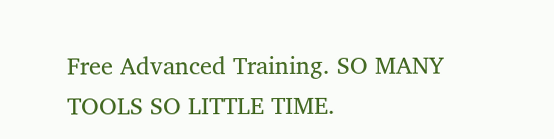Free Advanced Training. SO MANY TOOLS SO LITTLE TIME.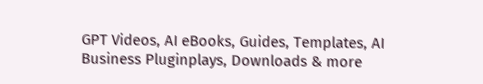GPT Videos, AI eBooks, Guides, Templates, AI Business Pluginplays, Downloads & more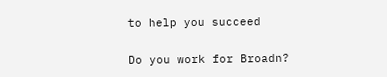to help you succeed

Do you work for Broadn?